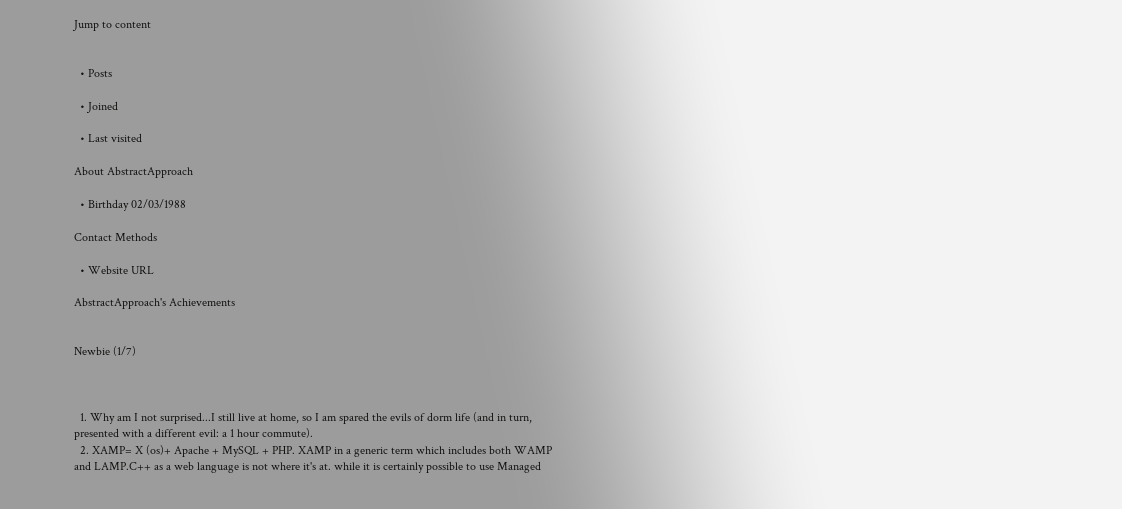Jump to content


  • Posts

  • Joined

  • Last visited

About AbstractApproach

  • Birthday 02/03/1988

Contact Methods

  • Website URL

AbstractApproach's Achievements


Newbie (1/7)



  1. Why am I not surprised...I still live at home, so I am spared the evils of dorm life (and in turn, presented with a different evil: a 1 hour commute).
  2. XAMP= X (os)+ Apache + MySQL + PHP. XAMP in a generic term which includes both WAMP and LAMP.C++ as a web language is not where it's at. while it is certainly possible to use Managed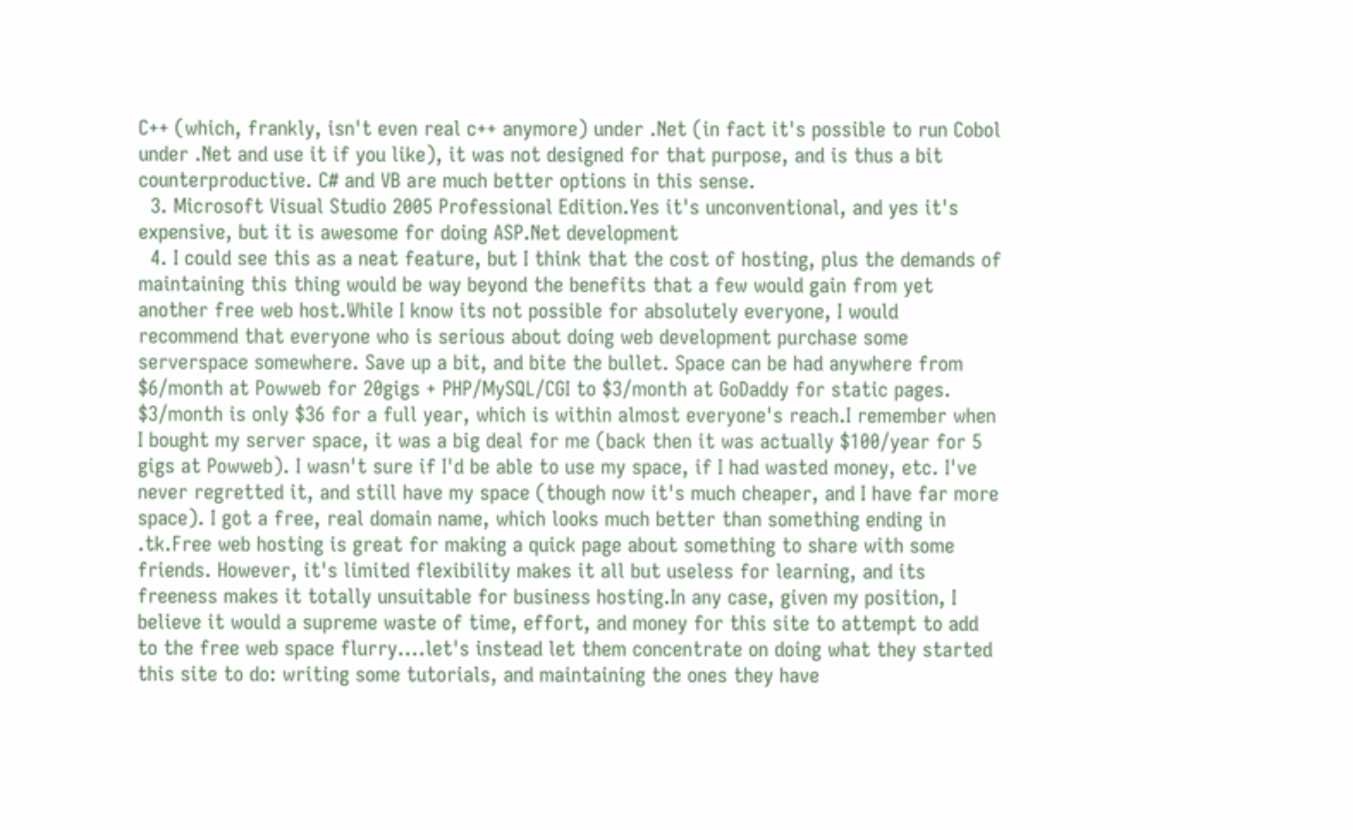C++ (which, frankly, isn't even real c++ anymore) under .Net (in fact it's possible to run Cobol under .Net and use it if you like), it was not designed for that purpose, and is thus a bit counterproductive. C# and VB are much better options in this sense.
  3. Microsoft Visual Studio 2005 Professional Edition.Yes it's unconventional, and yes it's expensive, but it is awesome for doing ASP.Net development
  4. I could see this as a neat feature, but I think that the cost of hosting, plus the demands of maintaining this thing would be way beyond the benefits that a few would gain from yet another free web host.While I know its not possible for absolutely everyone, I would recommend that everyone who is serious about doing web development purchase some serverspace somewhere. Save up a bit, and bite the bullet. Space can be had anywhere from $6/month at Powweb for 20gigs + PHP/MySQL/CGI to $3/month at GoDaddy for static pages. $3/month is only $36 for a full year, which is within almost everyone's reach.I remember when I bought my server space, it was a big deal for me (back then it was actually $100/year for 5 gigs at Powweb). I wasn't sure if I'd be able to use my space, if I had wasted money, etc. I've never regretted it, and still have my space (though now it's much cheaper, and I have far more space). I got a free, real domain name, which looks much better than something ending in .tk.Free web hosting is great for making a quick page about something to share with some friends. However, it's limited flexibility makes it all but useless for learning, and its freeness makes it totally unsuitable for business hosting.In any case, given my position, I believe it would a supreme waste of time, effort, and money for this site to attempt to add to the free web space flurry....let's instead let them concentrate on doing what they started this site to do: writing some tutorials, and maintaining the ones they have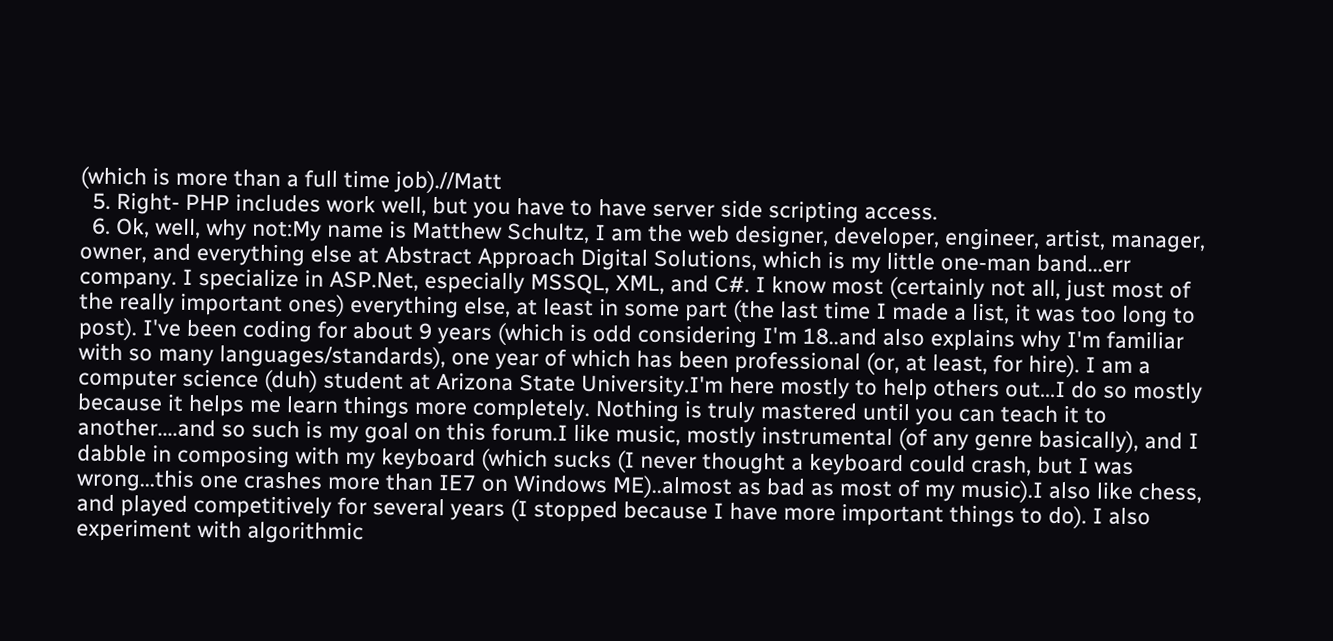(which is more than a full time job).//Matt
  5. Right- PHP includes work well, but you have to have server side scripting access.
  6. Ok, well, why not:My name is Matthew Schultz, I am the web designer, developer, engineer, artist, manager, owner, and everything else at Abstract Approach Digital Solutions, which is my little one-man band...err company. I specialize in ASP.Net, especially MSSQL, XML, and C#. I know most (certainly not all, just most of the really important ones) everything else, at least in some part (the last time I made a list, it was too long to post). I've been coding for about 9 years (which is odd considering I'm 18..and also explains why I'm familiar with so many languages/standards), one year of which has been professional (or, at least, for hire). I am a computer science (duh) student at Arizona State University.I'm here mostly to help others out...I do so mostly because it helps me learn things more completely. Nothing is truly mastered until you can teach it to another....and so such is my goal on this forum.I like music, mostly instrumental (of any genre basically), and I dabble in composing with my keyboard (which sucks (I never thought a keyboard could crash, but I was wrong...this one crashes more than IE7 on Windows ME)..almost as bad as most of my music).I also like chess, and played competitively for several years (I stopped because I have more important things to do). I also experiment with algorithmic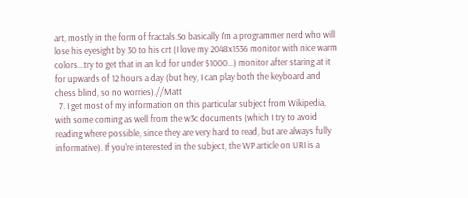art, mostly in the form of fractals.So basically I'm a programmer nerd who will lose his eyesight by 30 to his crt (I love my 2048x1536 monitor with nice warm colors...try to get that in an lcd for under $1000...) monitor after staring at it for upwards of 12 hours a day (but hey, I can play both the keyboard and chess blind, so no worries).//Matt
  7. I get most of my information on this particular subject from Wikipedia, with some coming as well from the w3c documents (which I try to avoid reading where possible, since they are very hard to read, but are always fully informative). If you're interested in the subject, the WP article on URI is a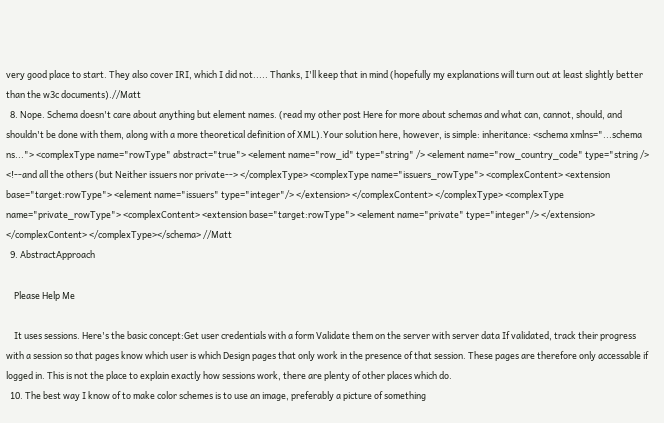very good place to start. They also cover IRI, which I did not..... Thanks, I'll keep that in mind (hopefully my explanations will turn out at least slightly better than the w3c documents).//Matt
  8. Nope. Schema doesn't care about anything but element names. (read my other post Here for more about schemas and what can, cannot, should, and shouldn't be done with them, along with a more theoretical definition of XML).Your solution here, however, is simple: inheritance: <schema xmlns="...schema ns..."> <complexType name="rowType" abstract="true"> <element name="row_id" type="string" /> <element name="row_country_code" type="string /> <!--and all the others (but Neither issuers nor private--> </complexType> <complexType name="issuers_rowType"> <complexContent> <extension base="target:rowType"> <element name="issuers" type="integer"/> </extension> </complexContent> </complexType> <complexType name="private_rowType"> <complexContent> <extension base="target:rowType"> <element name="private" type="integer"/> </extension> </complexContent> </complexType></schema> //Matt
  9. AbstractApproach

    Please Help Me

    It uses sessions. Here's the basic concept:Get user credentials with a form Validate them on the server with server data If validated, track their progress with a session so that pages know which user is which Design pages that only work in the presence of that session. These pages are therefore only accessable if logged in. This is not the place to explain exactly how sessions work, there are plenty of other places which do.
  10. The best way I know of to make color schemes is to use an image, preferably a picture of something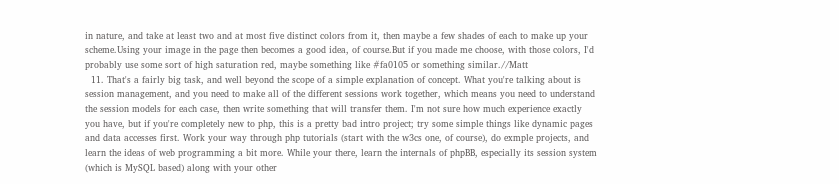in nature, and take at least two and at most five distinct colors from it, then maybe a few shades of each to make up your scheme.Using your image in the page then becomes a good idea, of course.But if you made me choose, with those colors, I'd probably use some sort of high saturation red, maybe something like #fa0105 or something similar.//Matt
  11. That's a fairly big task, and well beyond the scope of a simple explanation of concept. What you're talking about is session management, and you need to make all of the different sessions work together, which means you need to understand the session models for each case, then write something that will transfer them. I'm not sure how much experience exactly you have, but if you're completely new to php, this is a pretty bad intro project; try some simple things like dynamic pages and data accesses first. Work your way through php tutorials (start with the w3cs one, of course), do exmple projects, and learn the ideas of web programming a bit more. While your there, learn the internals of phpBB, especially its session system (which is MySQL based) along with your other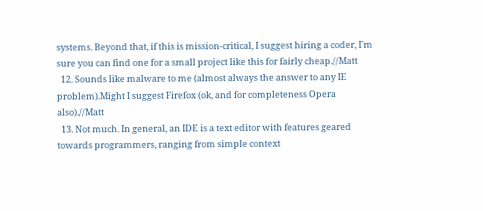systems. Beyond that, if this is mission-critical, I suggest hiring a coder, I'm sure you can find one for a small project like this for fairly cheap.//Matt
  12. Sounds like malware to me (almost always the answer to any IE problem).Might I suggest Firefox (ok, and for completeness Opera also).//Matt
  13. Not much. In general, an IDE is a text editor with features geared towards programmers, ranging from simple context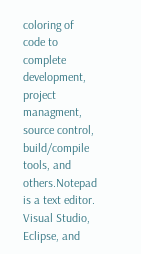coloring of code to complete development, project managment, source control, build/compile tools, and others.Notepad is a text editor. Visual Studio, Eclipse, and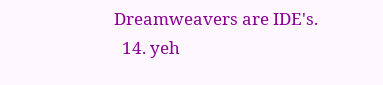Dreamweavers are IDE's.
  14. yeh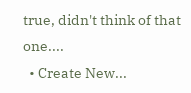true, didn't think of that one....
  • Create New...